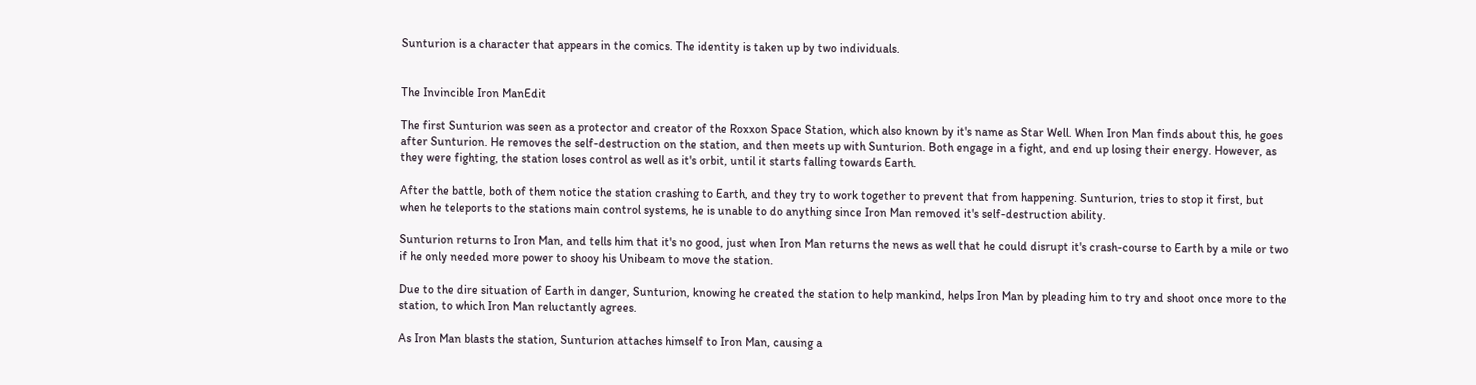Sunturion is a character that appears in the comics. The identity is taken up by two individuals.


The Invincible Iron ManEdit

The first Sunturion was seen as a protector and creator of the Roxxon Space Station, which also known by it's name as Star Well. When Iron Man finds about this, he goes after Sunturion. He removes the self-destruction on the station, and then meets up with Sunturion. Both engage in a fight, and end up losing their energy. However, as they were fighting, the station loses control as well as it's orbit, until it starts falling towards Earth.

After the battle, both of them notice the station crashing to Earth, and they try to work together to prevent that from happening. Sunturion, tries to stop it first, but when he teleports to the stations main control systems, he is unable to do anything since Iron Man removed it's self-destruction ability.

Sunturion returns to Iron Man, and tells him that it's no good, just when Iron Man returns the news as well that he could disrupt it's crash-course to Earth by a mile or two if he only needed more power to shooy his Unibeam to move the station.

Due to the dire situation of Earth in danger, Sunturion, knowing he created the station to help mankind, helps Iron Man by pleading him to try and shoot once more to the station, to which Iron Man reluctantly agrees.

As Iron Man blasts the station, Sunturion attaches himself to Iron Man, causing a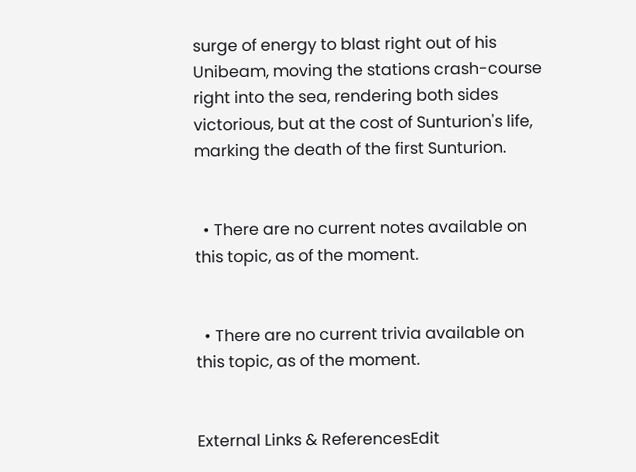surge of energy to blast right out of his Unibeam, moving the stations crash-course right into the sea, rendering both sides victorious, but at the cost of Sunturion's life, marking the death of the first Sunturion.


  • There are no current notes available on this topic, as of the moment.


  • There are no current trivia available on this topic, as of the moment.


External Links & ReferencesEdit